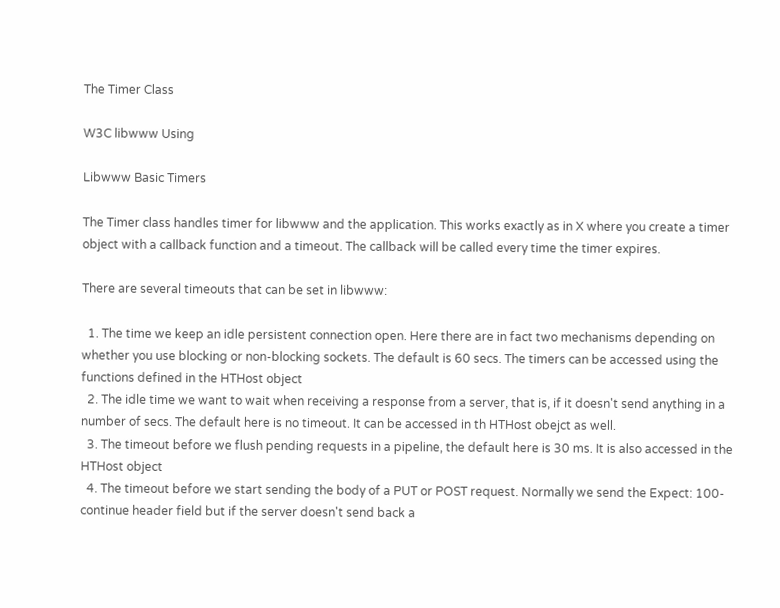The Timer Class

W3C libwww Using

Libwww Basic Timers

The Timer class handles timer for libwww and the application. This works exactly as in X where you create a timer object with a callback function and a timeout. The callback will be called every time the timer expires.

There are several timeouts that can be set in libwww:

  1. The time we keep an idle persistent connection open. Here there are in fact two mechanisms depending on whether you use blocking or non-blocking sockets. The default is 60 secs. The timers can be accessed using the functions defined in the HTHost object
  2. The idle time we want to wait when receiving a response from a server, that is, if it doesn't send anything in a number of secs. The default here is no timeout. It can be accessed in th HTHost obejct as well.
  3. The timeout before we flush pending requests in a pipeline, the default here is 30 ms. It is also accessed in the HTHost object
  4. The timeout before we start sending the body of a PUT or POST request. Normally we send the Expect: 100-continue header field but if the server doesn't send back a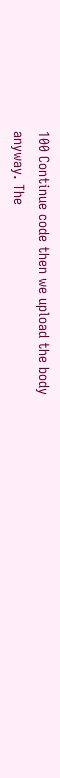100 Continue code then we upload the body anyway. The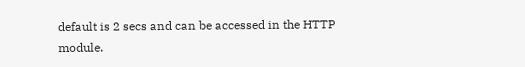default is 2 secs and can be accessed in the HTTP module.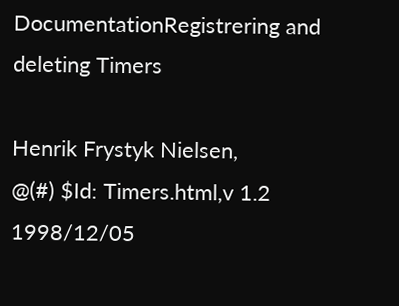DocumentationRegistrering and deleting Timers

Henrik Frystyk Nielsen,
@(#) $Id: Timers.html,v 1.2 1998/12/05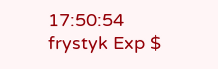17:50:54 frystyk Exp $